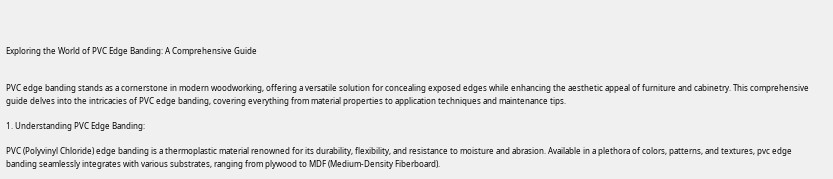Exploring the World of PVC Edge Banding: A Comprehensive Guide


PVC edge banding stands as a cornerstone in modern woodworking, offering a versatile solution for concealing exposed edges while enhancing the aesthetic appeal of furniture and cabinetry. This comprehensive guide delves into the intricacies of PVC edge banding, covering everything from material properties to application techniques and maintenance tips.

1. Understanding PVC Edge Banding:

PVC (Polyvinyl Chloride) edge banding is a thermoplastic material renowned for its durability, flexibility, and resistance to moisture and abrasion. Available in a plethora of colors, patterns, and textures, pvc edge banding seamlessly integrates with various substrates, ranging from plywood to MDF (Medium-Density Fiberboard).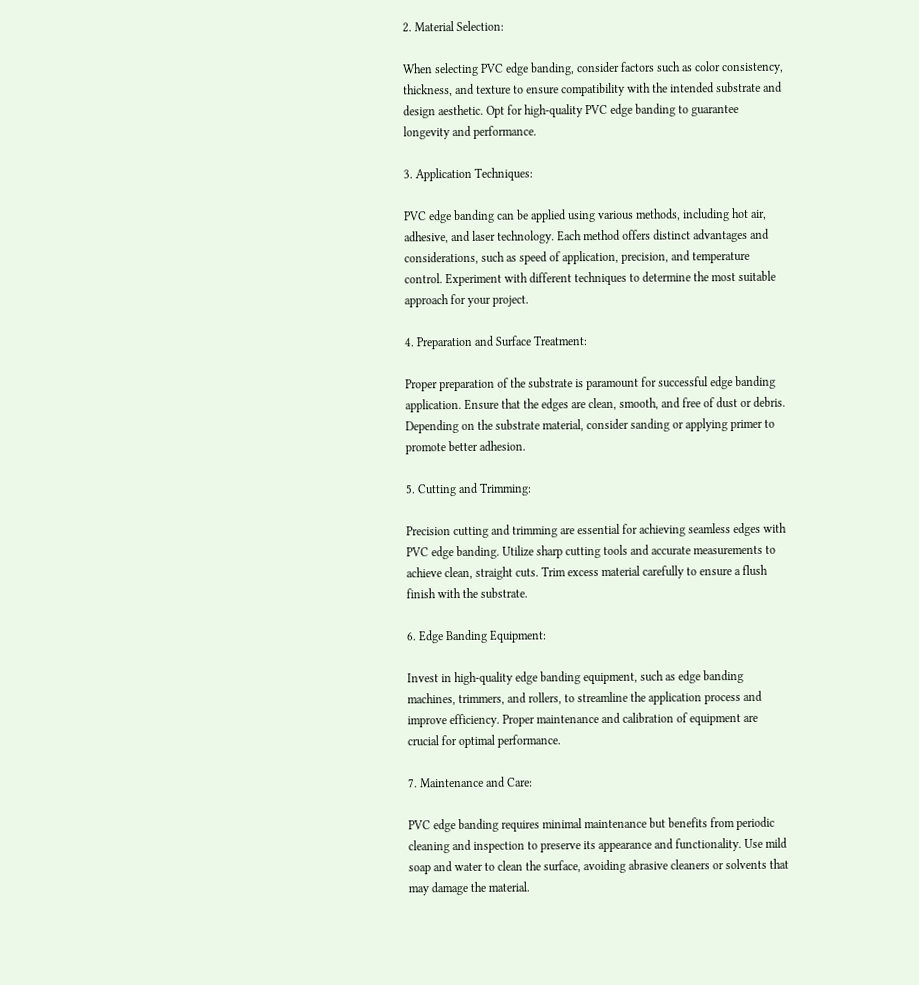2. Material Selection:

When selecting PVC edge banding, consider factors such as color consistency, thickness, and texture to ensure compatibility with the intended substrate and design aesthetic. Opt for high-quality PVC edge banding to guarantee longevity and performance.

3. Application Techniques:

PVC edge banding can be applied using various methods, including hot air, adhesive, and laser technology. Each method offers distinct advantages and considerations, such as speed of application, precision, and temperature control. Experiment with different techniques to determine the most suitable approach for your project.

4. Preparation and Surface Treatment:

Proper preparation of the substrate is paramount for successful edge banding application. Ensure that the edges are clean, smooth, and free of dust or debris. Depending on the substrate material, consider sanding or applying primer to promote better adhesion.

5. Cutting and Trimming:

Precision cutting and trimming are essential for achieving seamless edges with PVC edge banding. Utilize sharp cutting tools and accurate measurements to achieve clean, straight cuts. Trim excess material carefully to ensure a flush finish with the substrate.

6. Edge Banding Equipment:

Invest in high-quality edge banding equipment, such as edge banding machines, trimmers, and rollers, to streamline the application process and improve efficiency. Proper maintenance and calibration of equipment are crucial for optimal performance.

7. Maintenance and Care:

PVC edge banding requires minimal maintenance but benefits from periodic cleaning and inspection to preserve its appearance and functionality. Use mild soap and water to clean the surface, avoiding abrasive cleaners or solvents that may damage the material.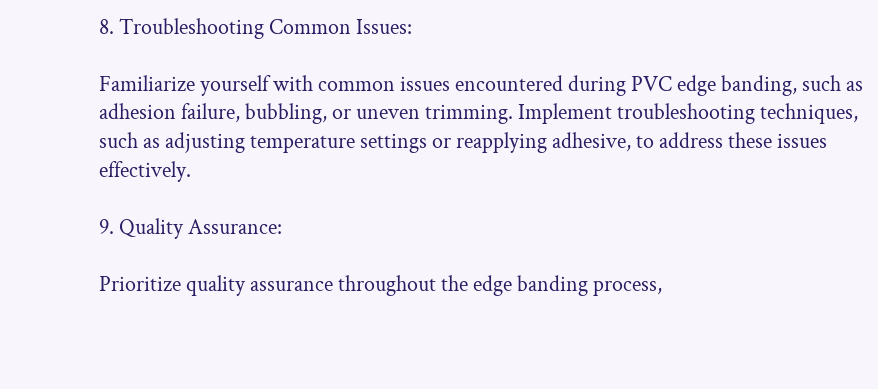8. Troubleshooting Common Issues:

Familiarize yourself with common issues encountered during PVC edge banding, such as adhesion failure, bubbling, or uneven trimming. Implement troubleshooting techniques, such as adjusting temperature settings or reapplying adhesive, to address these issues effectively.

9. Quality Assurance:

Prioritize quality assurance throughout the edge banding process,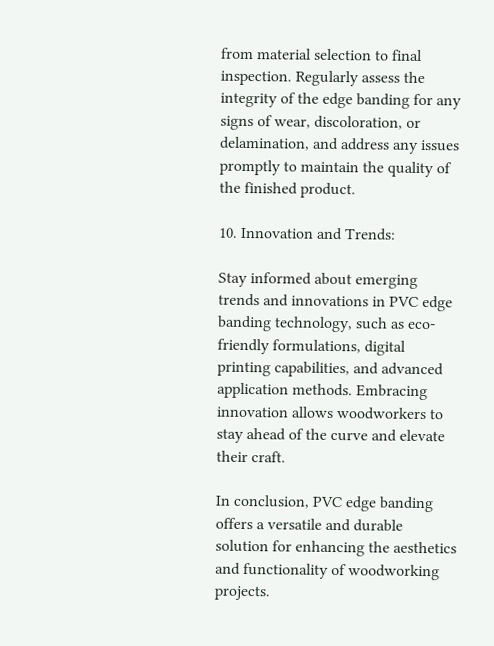from material selection to final inspection. Regularly assess the integrity of the edge banding for any signs of wear, discoloration, or delamination, and address any issues promptly to maintain the quality of the finished product.

10. Innovation and Trends:

Stay informed about emerging trends and innovations in PVC edge banding technology, such as eco-friendly formulations, digital printing capabilities, and advanced application methods. Embracing innovation allows woodworkers to stay ahead of the curve and elevate their craft.

In conclusion, PVC edge banding offers a versatile and durable solution for enhancing the aesthetics and functionality of woodworking projects.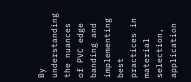By understanding the nuances of PVC edge banding and implementing best practices in material selection, application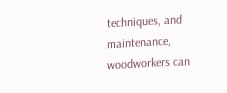techniques, and maintenance, woodworkers can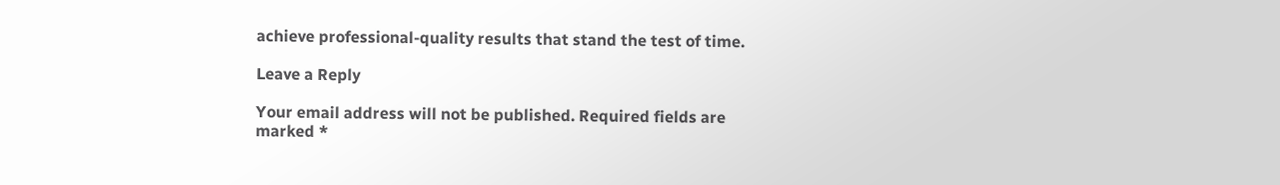achieve professional-quality results that stand the test of time.

Leave a Reply

Your email address will not be published. Required fields are marked *